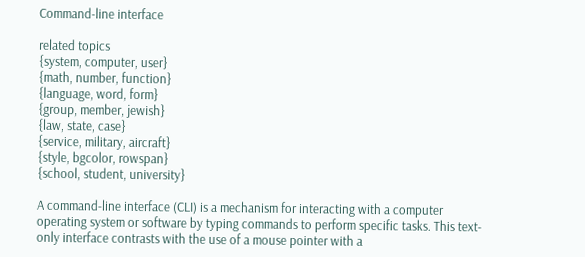Command-line interface

related topics
{system, computer, user}
{math, number, function}
{language, word, form}
{group, member, jewish}
{law, state, case}
{service, military, aircraft}
{style, bgcolor, rowspan}
{school, student, university}

A command-line interface (CLI) is a mechanism for interacting with a computer operating system or software by typing commands to perform specific tasks. This text-only interface contrasts with the use of a mouse pointer with a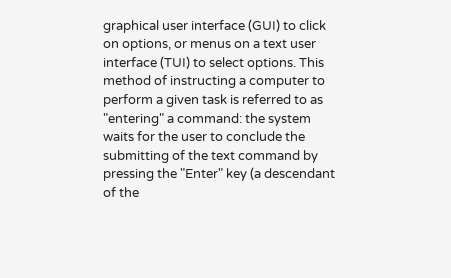graphical user interface (GUI) to click on options, or menus on a text user interface (TUI) to select options. This method of instructing a computer to perform a given task is referred to as "entering" a command: the system waits for the user to conclude the submitting of the text command by pressing the "Enter" key (a descendant of the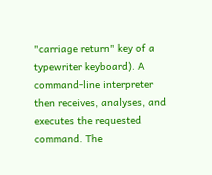"carriage return" key of a typewriter keyboard). A command-line interpreter then receives, analyses, and executes the requested command. The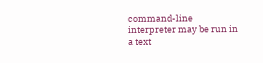command-line interpreter may be run in a text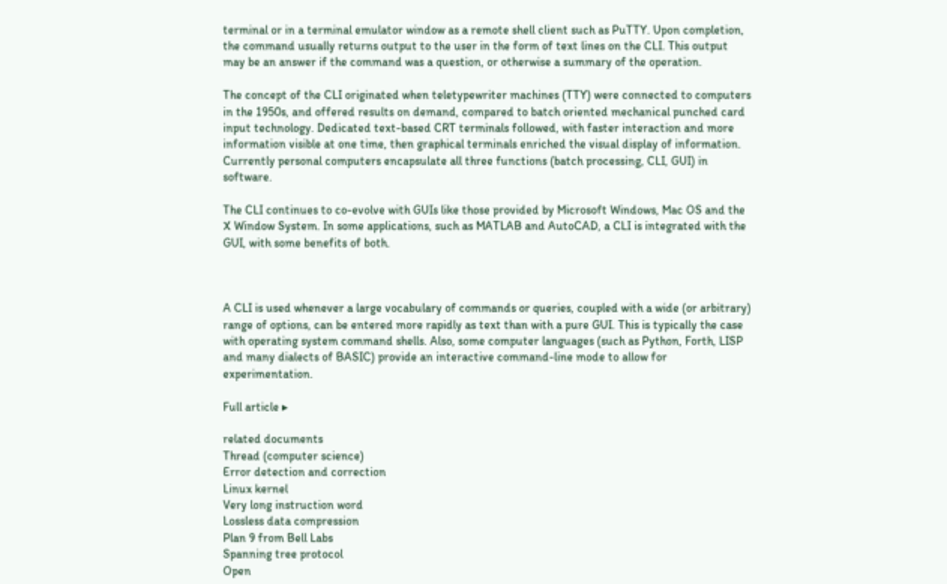terminal or in a terminal emulator window as a remote shell client such as PuTTY. Upon completion, the command usually returns output to the user in the form of text lines on the CLI. This output may be an answer if the command was a question, or otherwise a summary of the operation.

The concept of the CLI originated when teletypewriter machines (TTY) were connected to computers in the 1950s, and offered results on demand, compared to batch oriented mechanical punched card input technology. Dedicated text-based CRT terminals followed, with faster interaction and more information visible at one time, then graphical terminals enriched the visual display of information. Currently personal computers encapsulate all three functions (batch processing, CLI, GUI) in software.

The CLI continues to co-evolve with GUIs like those provided by Microsoft Windows, Mac OS and the X Window System. In some applications, such as MATLAB and AutoCAD, a CLI is integrated with the GUI, with some benefits of both.



A CLI is used whenever a large vocabulary of commands or queries, coupled with a wide (or arbitrary) range of options, can be entered more rapidly as text than with a pure GUI. This is typically the case with operating system command shells. Also, some computer languages (such as Python, Forth, LISP and many dialects of BASIC) provide an interactive command-line mode to allow for experimentation.

Full article ▸

related documents
Thread (computer science)
Error detection and correction
Linux kernel
Very long instruction word
Lossless data compression
Plan 9 from Bell Labs
Spanning tree protocol
Open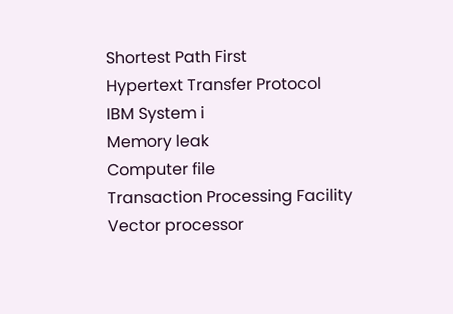Shortest Path First
Hypertext Transfer Protocol
IBM System i
Memory leak
Computer file
Transaction Processing Facility
Vector processor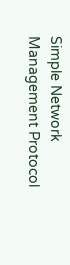Simple Network Management Protocol